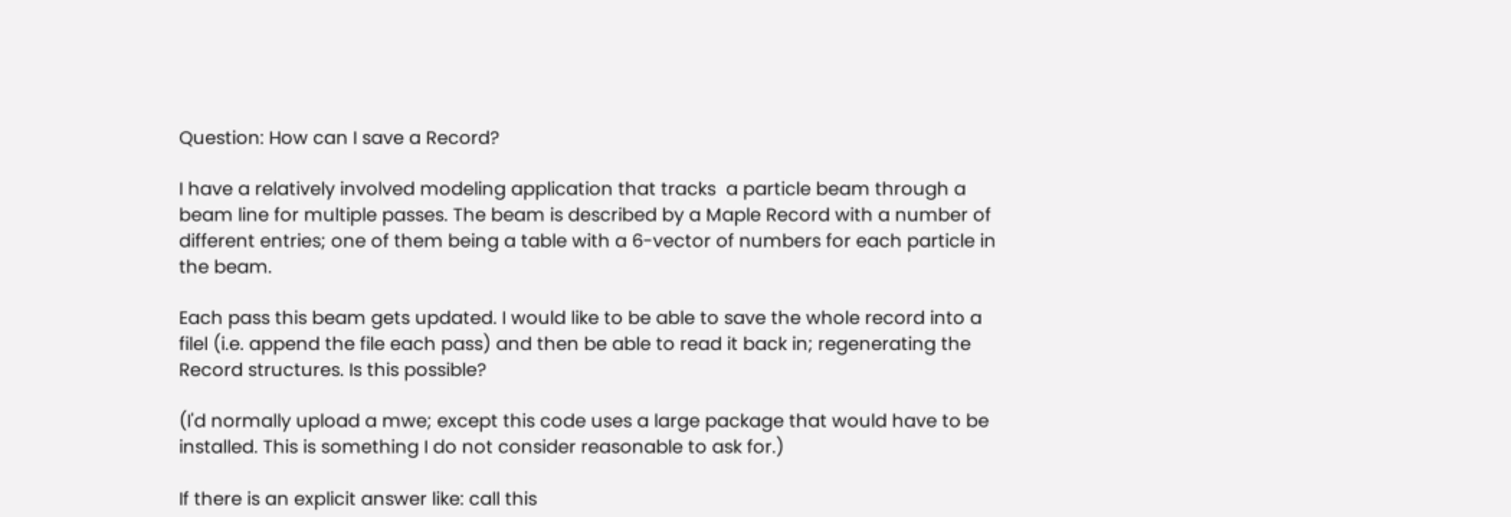Question: How can I save a Record?

I have a relatively involved modeling application that tracks  a particle beam through a beam line for multiple passes. The beam is described by a Maple Record with a number of different entries; one of them being a table with a 6-vector of numbers for each particle in the beam.

Each pass this beam gets updated. I would like to be able to save the whole record into a filel (i.e. append the file each pass) and then be able to read it back in; regenerating the Record structures. Is this possible?

(I'd normally upload a mwe; except this code uses a large package that would have to be installed. This is something I do not consider reasonable to ask for.)

If there is an explicit answer like: call this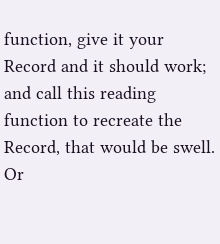function, give it your Record and it should work; and call this reading function to recreate the Record, that would be swell. Or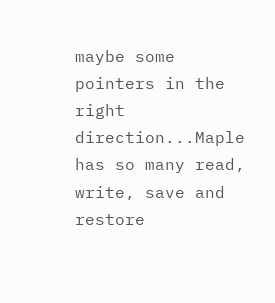maybe some pointers in the right direction...Maple has so many read, write, save and restore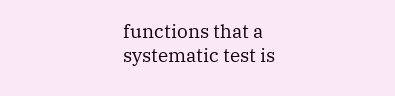functions that a systematic test is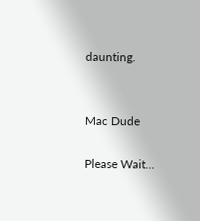daunting.


Mac Dude

Please Wait...